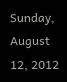Sunday, August 12, 2012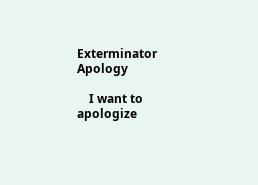Exterminator Apology

    I want to apologize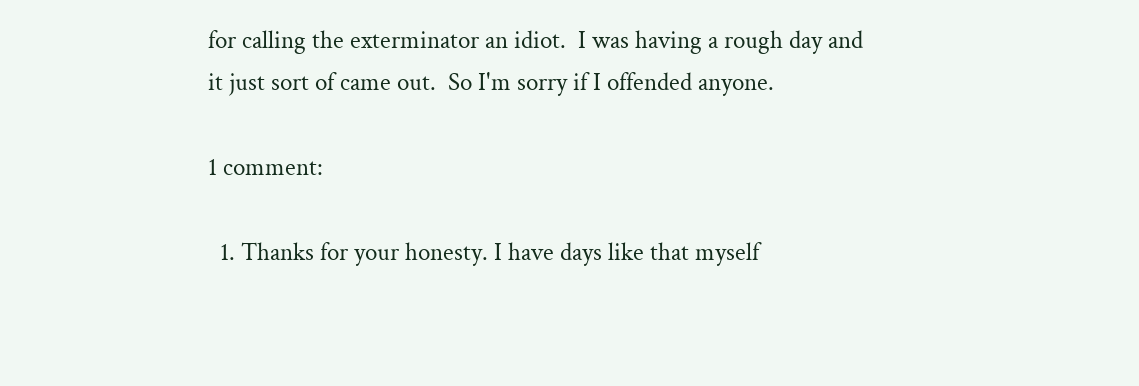for calling the exterminator an idiot.  I was having a rough day and it just sort of came out.  So I'm sorry if I offended anyone.

1 comment:

  1. Thanks for your honesty. I have days like that myself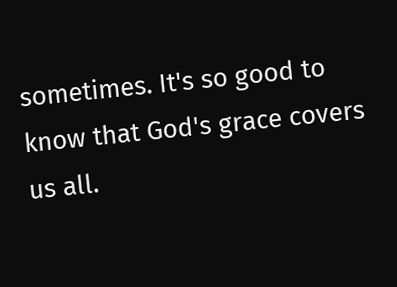sometimes. It's so good to know that God's grace covers us all.